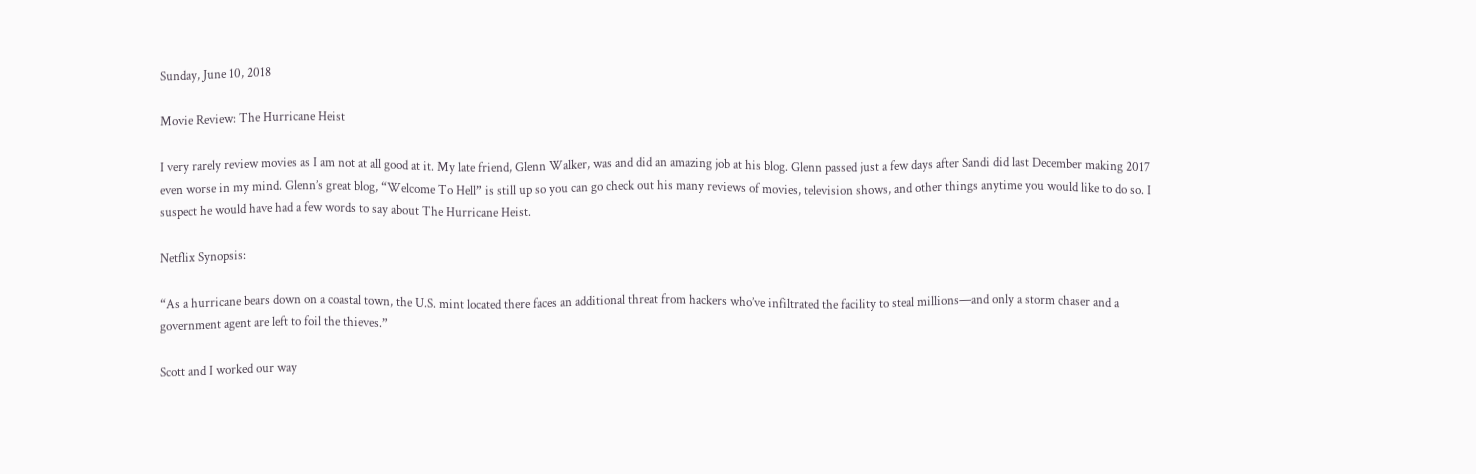Sunday, June 10, 2018

Movie Review: The Hurricane Heist

I very rarely review movies as I am not at all good at it. My late friend, Glenn Walker, was and did an amazing job at his blog. Glenn passed just a few days after Sandi did last December making 2017 even worse in my mind. Glenn’s great blog, “Welcome To Hell” is still up so you can go check out his many reviews of movies, television shows, and other things anytime you would like to do so. I suspect he would have had a few words to say about The Hurricane Heist.

Netflix Synopsis:

“As a hurricane bears down on a coastal town, the U.S. mint located there faces an additional threat from hackers who’ve infiltrated the facility to steal millions—and only a storm chaser and a government agent are left to foil the thieves.”

Scott and I worked our way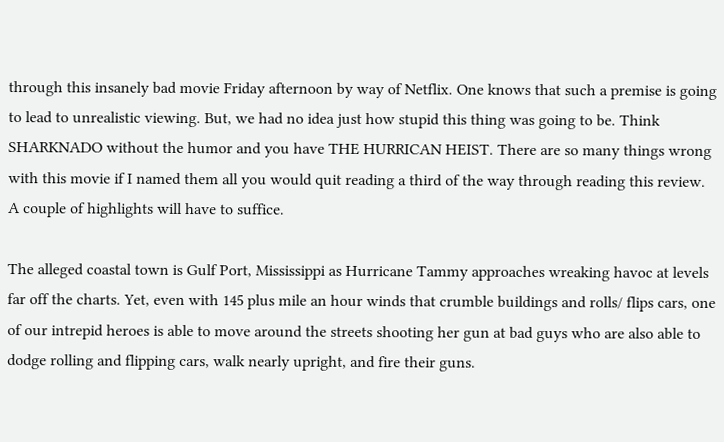through this insanely bad movie Friday afternoon by way of Netflix. One knows that such a premise is going to lead to unrealistic viewing. But, we had no idea just how stupid this thing was going to be. Think SHARKNADO without the humor and you have THE HURRICAN HEIST. There are so many things wrong with this movie if I named them all you would quit reading a third of the way through reading this review. A couple of highlights will have to suffice.

The alleged coastal town is Gulf Port, Mississippi as Hurricane Tammy approaches wreaking havoc at levels far off the charts. Yet, even with 145 plus mile an hour winds that crumble buildings and rolls/ flips cars, one of our intrepid heroes is able to move around the streets shooting her gun at bad guys who are also able to dodge rolling and flipping cars, walk nearly upright, and fire their guns.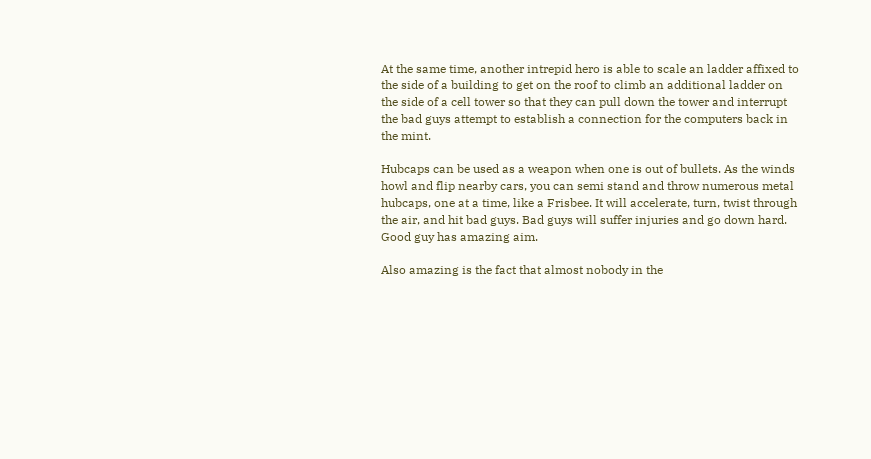At the same time, another intrepid hero is able to scale an ladder affixed to the side of a building to get on the roof to climb an additional ladder on the side of a cell tower so that they can pull down the tower and interrupt the bad guys attempt to establish a connection for the computers back in the mint.

Hubcaps can be used as a weapon when one is out of bullets. As the winds howl and flip nearby cars, you can semi stand and throw numerous metal hubcaps, one at a time, like a Frisbee. It will accelerate, turn, twist through the air, and hit bad guys. Bad guys will suffer injuries and go down hard. Good guy has amazing aim.

Also amazing is the fact that almost nobody in the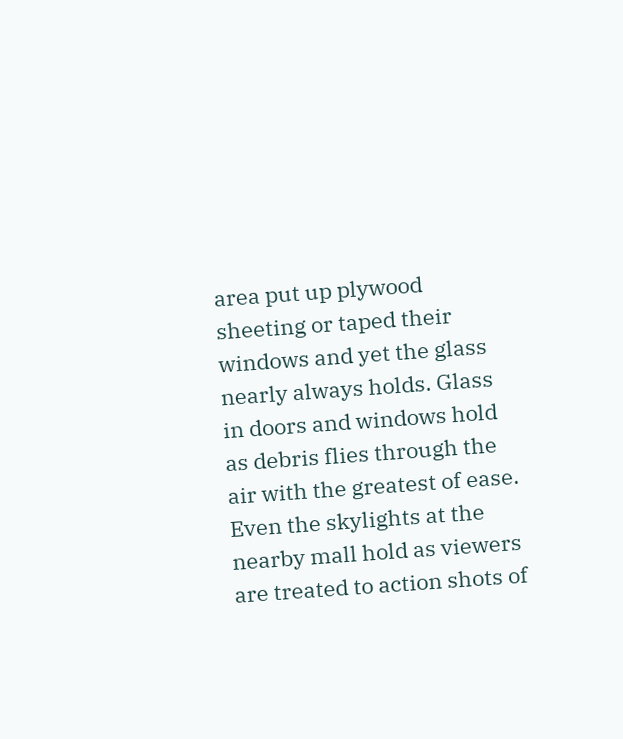area put up plywood sheeting or taped their windows and yet the glass nearly always holds. Glass in doors and windows hold as debris flies through the air with the greatest of ease. Even the skylights at the nearby mall hold as viewers are treated to action shots of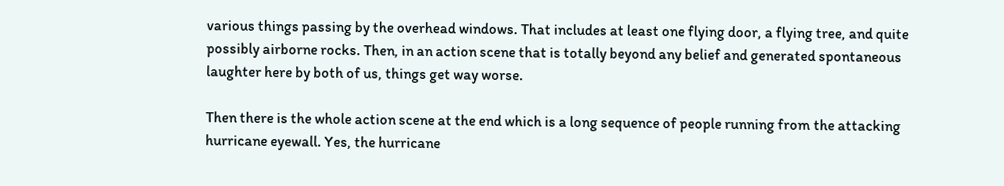various things passing by the overhead windows. That includes at least one flying door, a flying tree, and quite possibly airborne rocks. Then, in an action scene that is totally beyond any belief and generated spontaneous laughter here by both of us, things get way worse.

Then there is the whole action scene at the end which is a long sequence of people running from the attacking hurricane eyewall. Yes, the hurricane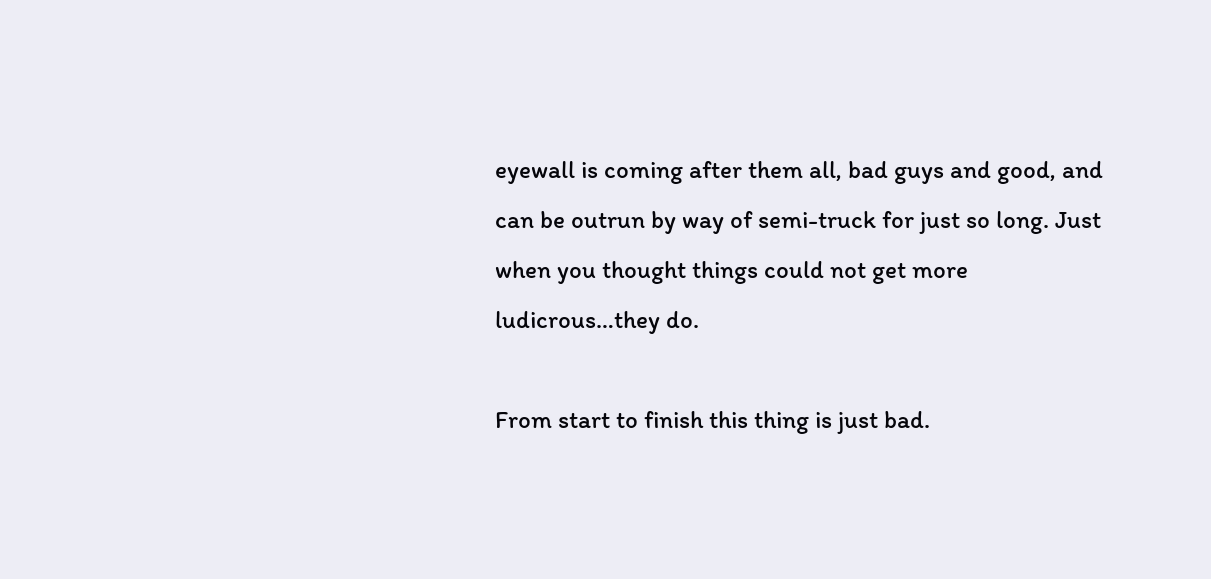eyewall is coming after them all, bad guys and good, and can be outrun by way of semi-truck for just so long. Just when you thought things could not get more ludicrous…they do.

From start to finish this thing is just bad.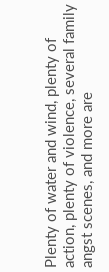Plenty of water and wind, plenty of action, plenty of violence, several family angst scenes, and more are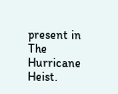present in The Hurricane Heist.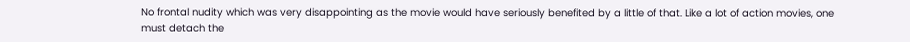No frontal nudity which was very disappointing as the movie would have seriously benefited by a little of that. Like a lot of action movies, one must detach the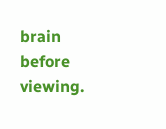brain before viewing.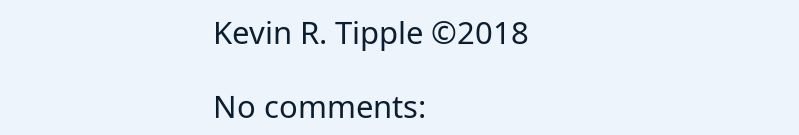Kevin R. Tipple ©2018

No comments: